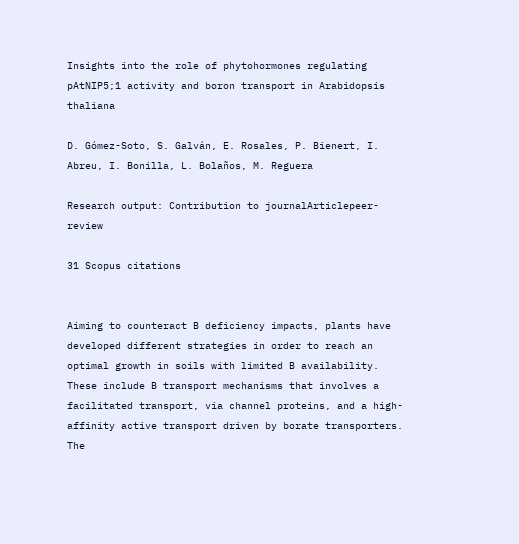Insights into the role of phytohormones regulating pAtNIP5;1 activity and boron transport in Arabidopsis thaliana

D. Gómez-Soto, S. Galván, E. Rosales, P. Bienert, I. Abreu, I. Bonilla, L. Bolaños, M. Reguera

Research output: Contribution to journalArticlepeer-review

31 Scopus citations


Aiming to counteract B deficiency impacts, plants have developed different strategies in order to reach an optimal growth in soils with limited B availability. These include B transport mechanisms that involves a facilitated transport, via channel proteins, and a high-affinity active transport driven by borate transporters. The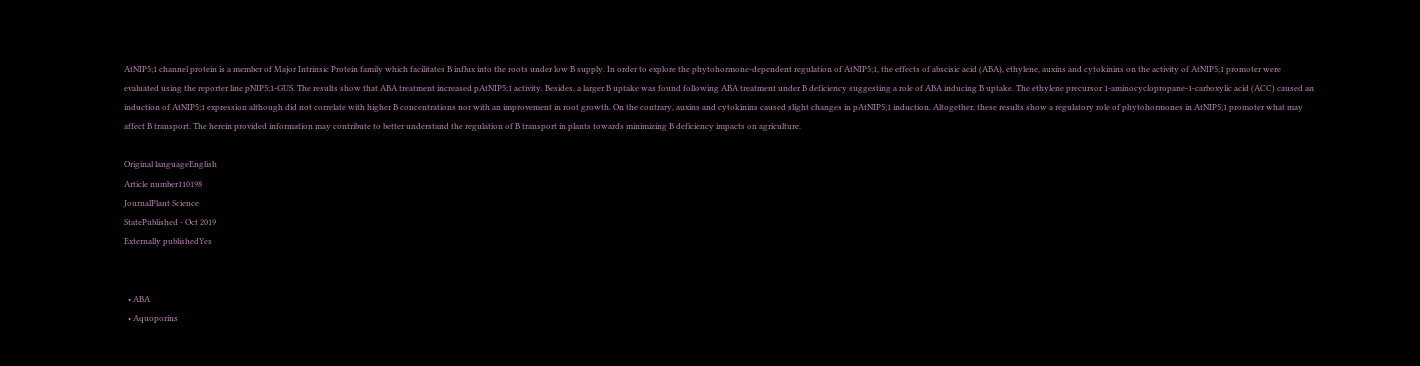AtNIP5;1 channel protein is a member of Major Intrinsic Protein family which facilitates B influx into the roots under low B supply. In order to explore the phytohormone-dependent regulation of AtNIP5;1, the effects of abscisic acid (ABA), ethylene, auxins and cytokinins on the activity of AtNIP5;1 promoter were evaluated using the reporter line pNIP5;1-GUS. The results show that ABA treatment increased pAtNIP5;1 activity. Besides, a larger B uptake was found following ABA treatment under B deficiency suggesting a role of ABA inducing B uptake. The ethylene precursor 1-aminocyclopropane-1-carboxylic acid (ACC) caused an induction of AtNIP5;1 expression although did not correlate with higher B concentrations nor with an improvement in root growth. On the contrary, auxins and cytokinins caused slight changes in pAtNIP5;1 induction. Altogether, these results show a regulatory role of phytohormones in AtNIP5;1 promoter what may affect B transport. The herein provided information may contribute to better understand the regulation of B transport in plants towards minimizing B deficiency impacts on agriculture.

Original languageEnglish
Article number110198
JournalPlant Science
StatePublished - Oct 2019
Externally publishedYes


  • ABA
  • Aquoporins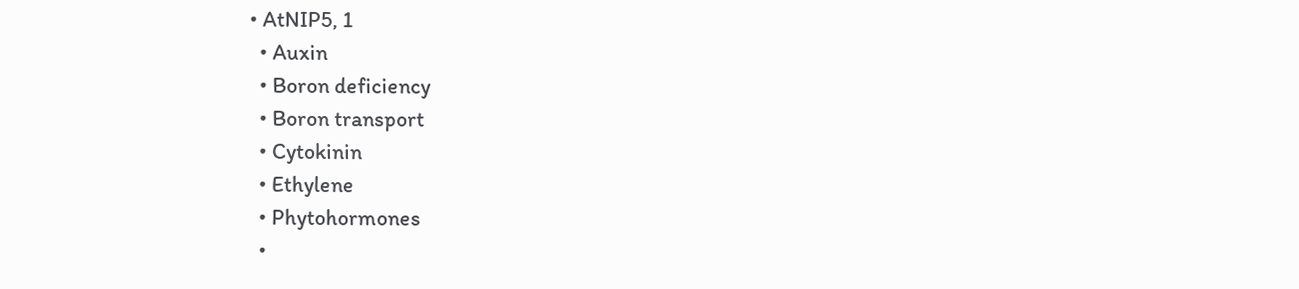• AtNIP5, 1
  • Auxin
  • Boron deficiency
  • Boron transport
  • Cytokinin
  • Ethylene
  • Phytohormones
  •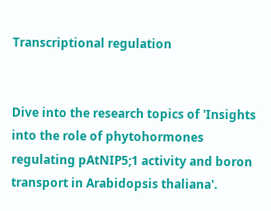Transcriptional regulation


Dive into the research topics of 'Insights into the role of phytohormones regulating pAtNIP5;1 activity and boron transport in Arabidopsis thaliana'.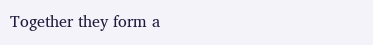Together they form a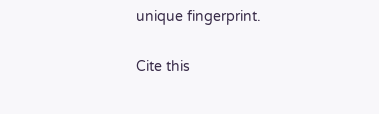unique fingerprint.

Cite this